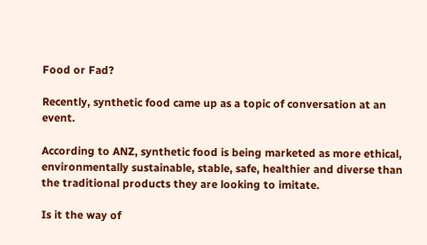Food or Fad?

Recently, synthetic food came up as a topic of conversation at an event.

According to ANZ, synthetic food is being marketed as more ethical, environmentally sustainable, stable, safe, healthier and diverse than the traditional products they are looking to imitate.

Is it the way of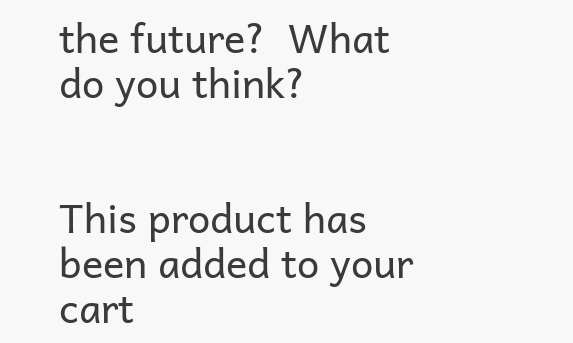the future?  What do you think?


This product has been added to your cart